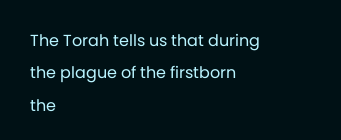The Torah tells us that during the plague of the firstborn the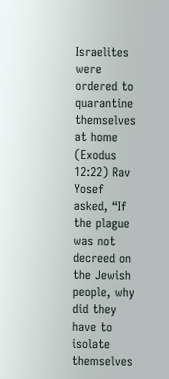Israelites were ordered to quarantine themselves at home (Exodus 12:22) Rav Yosef asked, “If the plague was not decreed on the Jewish people, why did they have to isolate themselves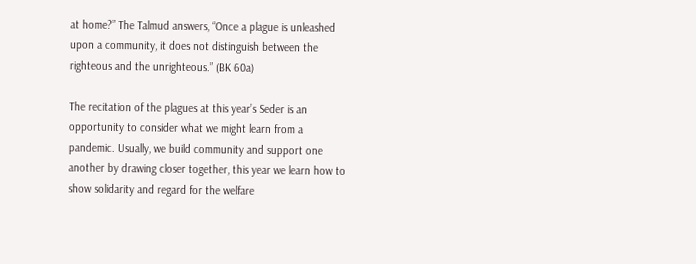at home?” The Talmud answers, “Once a plague is unleashed upon a community, it does not distinguish between the righteous and the unrighteous.” (BK 60a)

The recitation of the plagues at this year’s Seder is an opportunity to consider what we might learn from a pandemic. Usually, we build community and support one another by drawing closer together, this year we learn how to show solidarity and regard for the welfare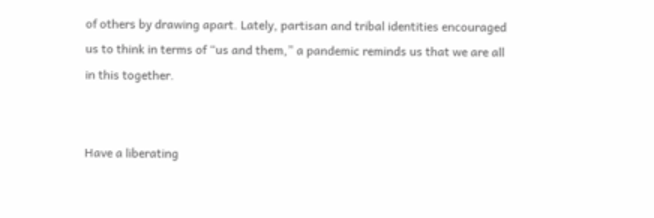of others by drawing apart. Lately, partisan and tribal identities encouraged us to think in terms of “us and them,” a pandemic reminds us that we are all in this together.


Have a liberating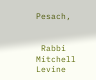Pesach,


 Rabbi Mitchell Levine